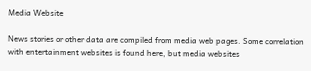Media Website

News stories or other data are compiled from media web pages. Some correlation with entertainment websites is found here, but media websites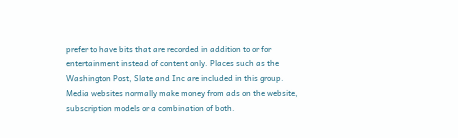prefer to have bits that are recorded in addition to or for entertainment instead of content only. Places such as the Washington Post, Slate and Inc are included in this group.
Media websites normally make money from ads on the website, subscription models or a combination of both.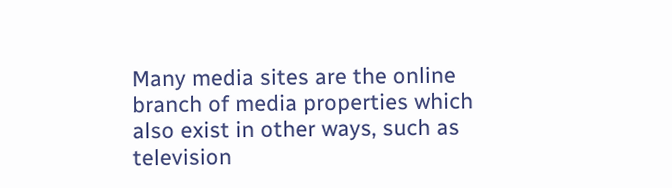Many media sites are the online branch of media properties which also exist in other ways, such as television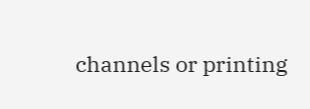channels or printing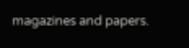magazines and papers.